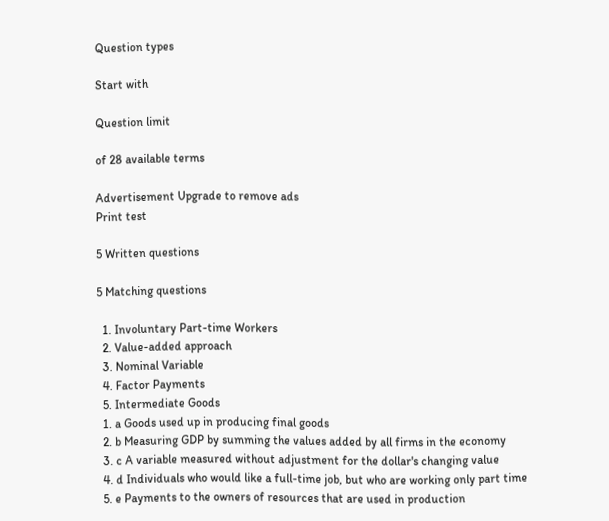Question types

Start with

Question limit

of 28 available terms

Advertisement Upgrade to remove ads
Print test

5 Written questions

5 Matching questions

  1. Involuntary Part-time Workers
  2. Value-added approach
  3. Nominal Variable
  4. Factor Payments
  5. Intermediate Goods
  1. a Goods used up in producing final goods
  2. b Measuring GDP by summing the values added by all firms in the economy
  3. c A variable measured without adjustment for the dollar's changing value
  4. d Individuals who would like a full-time job, but who are working only part time
  5. e Payments to the owners of resources that are used in production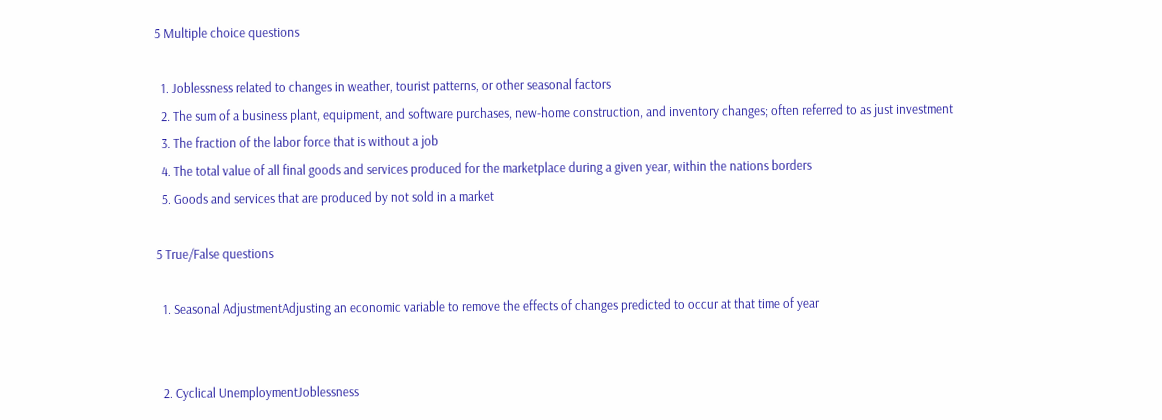5 Multiple choice questions

  1. Joblessness related to changes in weather, tourist patterns, or other seasonal factors
  2. The sum of a business plant, equipment, and software purchases, new-home construction, and inventory changes; often referred to as just investment
  3. The fraction of the labor force that is without a job
  4. The total value of all final goods and services produced for the marketplace during a given year, within the nations borders
  5. Goods and services that are produced by not sold in a market

5 True/False questions

  1. Seasonal AdjustmentAdjusting an economic variable to remove the effects of changes predicted to occur at that time of year


  2. Cyclical UnemploymentJoblessness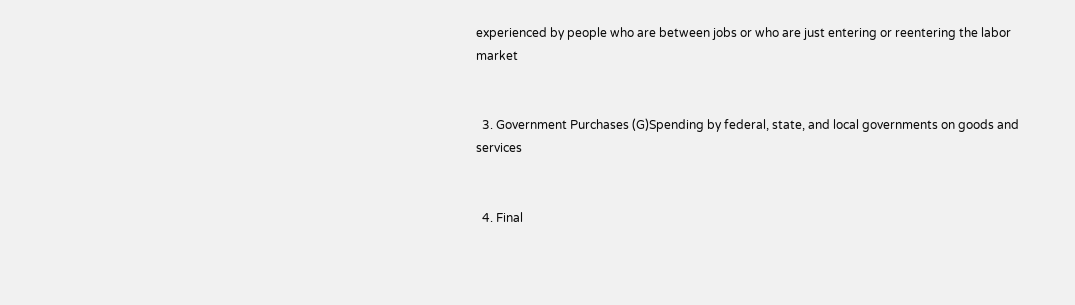experienced by people who are between jobs or who are just entering or reentering the labor market


  3. Government Purchases (G)Spending by federal, state, and local governments on goods and services


  4. Final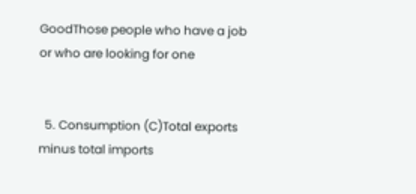GoodThose people who have a job or who are looking for one


  5. Consumption (C)Total exports minus total imports